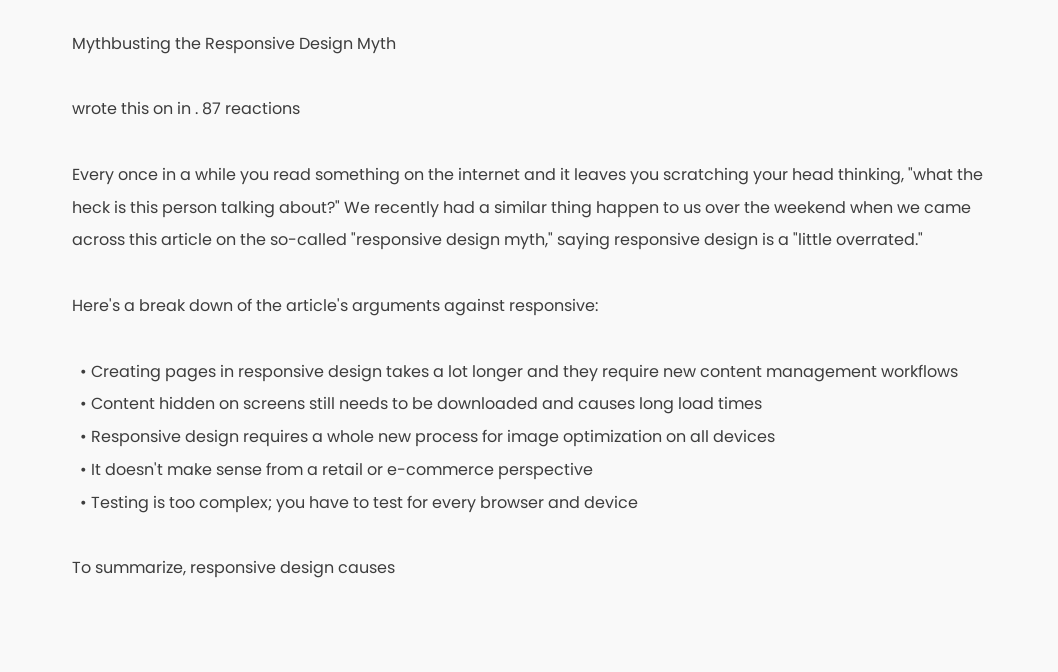Mythbusting the Responsive Design Myth

wrote this on in . 87 reactions

Every once in a while you read something on the internet and it leaves you scratching your head thinking, "what the heck is this person talking about?" We recently had a similar thing happen to us over the weekend when we came across this article on the so-called "responsive design myth," saying responsive design is a "little overrated."

Here's a break down of the article's arguments against responsive:

  • Creating pages in responsive design takes a lot longer and they require new content management workflows
  • Content hidden on screens still needs to be downloaded and causes long load times
  • Responsive design requires a whole new process for image optimization on all devices
  • It doesn't make sense from a retail or e-commerce perspective
  • Testing is too complex; you have to test for every browser and device

To summarize, responsive design causes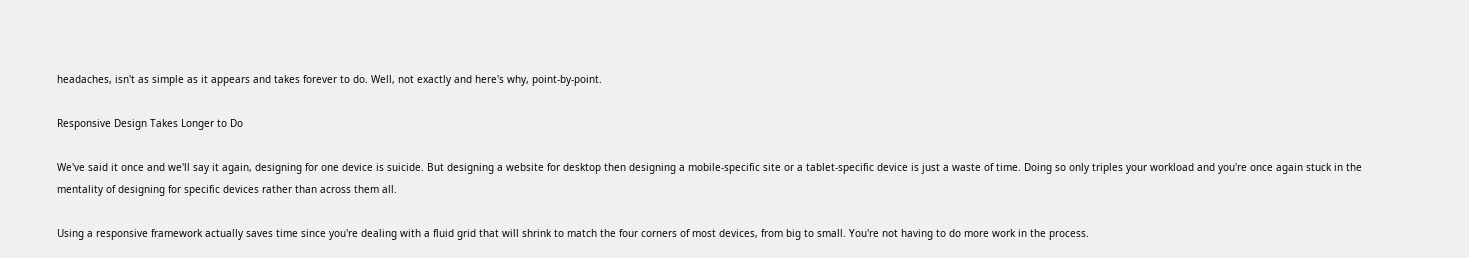headaches, isn't as simple as it appears and takes forever to do. Well, not exactly and here's why, point-by-point.

Responsive Design Takes Longer to Do

We've said it once and we'll say it again, designing for one device is suicide. But designing a website for desktop then designing a mobile-specific site or a tablet-specific device is just a waste of time. Doing so only triples your workload and you're once again stuck in the mentality of designing for specific devices rather than across them all.

Using a responsive framework actually saves time since you're dealing with a fluid grid that will shrink to match the four corners of most devices, from big to small. You're not having to do more work in the process.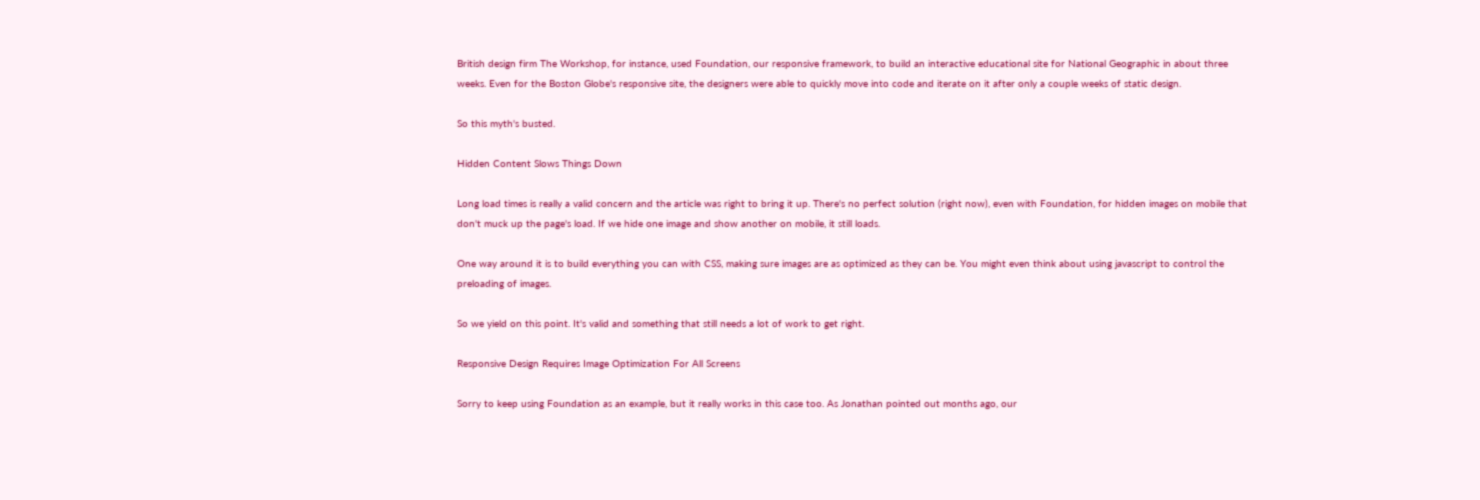British design firm The Workshop, for instance, used Foundation, our responsive framework, to build an interactive educational site for National Geographic in about three weeks. Even for the Boston Globe's responsive site, the designers were able to quickly move into code and iterate on it after only a couple weeks of static design.

So this myth's busted.

Hidden Content Slows Things Down

Long load times is really a valid concern and the article was right to bring it up. There's no perfect solution (right now), even with Foundation, for hidden images on mobile that don't muck up the page's load. If we hide one image and show another on mobile, it still loads.

One way around it is to build everything you can with CSS, making sure images are as optimized as they can be. You might even think about using javascript to control the preloading of images.

So we yield on this point. It's valid and something that still needs a lot of work to get right.

Responsive Design Requires Image Optimization For All Screens

Sorry to keep using Foundation as an example, but it really works in this case too. As Jonathan pointed out months ago, our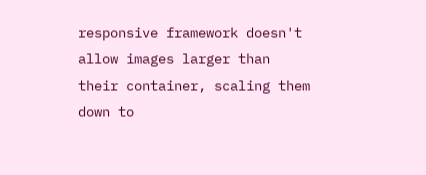responsive framework doesn't allow images larger than their container, scaling them down to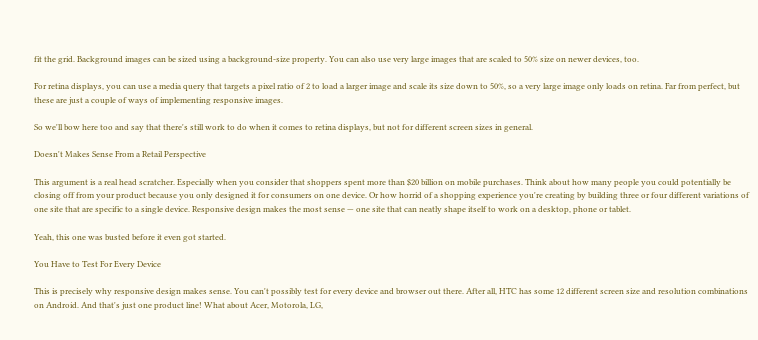fit the grid. Background images can be sized using a background-size property. You can also use very large images that are scaled to 50% size on newer devices, too.

For retina displays, you can use a media query that targets a pixel ratio of 2 to load a larger image and scale its size down to 50%, so a very large image only loads on retina. Far from perfect, but these are just a couple of ways of implementing responsive images.

So we'll bow here too and say that there's still work to do when it comes to retina displays, but not for different screen sizes in general.

Doesn't Makes Sense From a Retail Perspective

This argument is a real head scratcher. Especially when you consider that shoppers spent more than $20 billion on mobile purchases. Think about how many people you could potentially be closing off from your product because you only designed it for consumers on one device. Or how horrid of a shopping experience you're creating by building three or four different variations of one site that are specific to a single device. Responsive design makes the most sense — one site that can neatly shape itself to work on a desktop, phone or tablet.

Yeah, this one was busted before it even got started.

You Have to Test For Every Device

This is precisely why responsive design makes sense. You can't possibly test for every device and browser out there. After all, HTC has some 12 different screen size and resolution combinations on Android. And that's just one product line! What about Acer, Motorola, LG,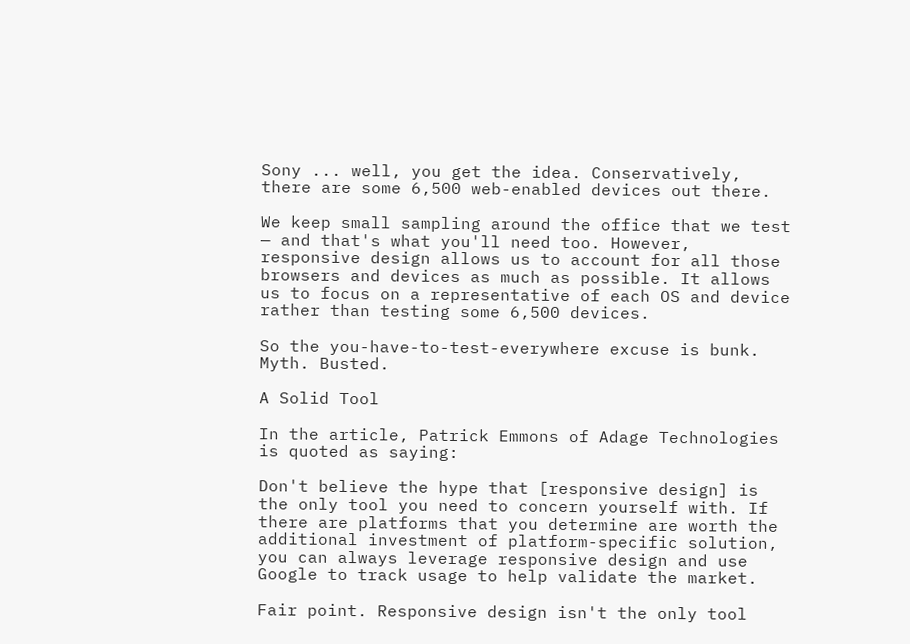Sony ... well, you get the idea. Conservatively, there are some 6,500 web-enabled devices out there.

We keep small sampling around the office that we test — and that's what you'll need too. However, responsive design allows us to account for all those browsers and devices as much as possible. It allows us to focus on a representative of each OS and device rather than testing some 6,500 devices.

So the you-have-to-test-everywhere excuse is bunk. Myth. Busted.

A Solid Tool

In the article, Patrick Emmons of Adage Technologies is quoted as saying:

Don't believe the hype that [responsive design] is the only tool you need to concern yourself with. If there are platforms that you determine are worth the additional investment of platform-specific solution, you can always leverage responsive design and use Google to track usage to help validate the market.

Fair point. Responsive design isn't the only tool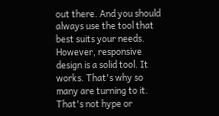out there. And you should always use the tool that best suits your needs. However, responsive design is a solid tool. It works. That's why so many are turning to it. That's not hype or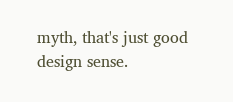myth, that's just good design sense.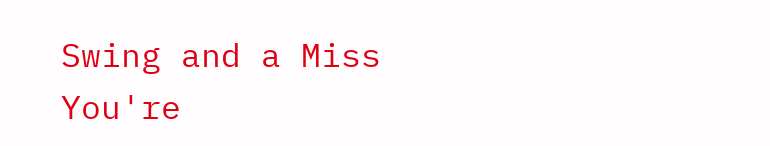Swing and a Miss
You're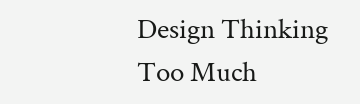Design Thinking Too Much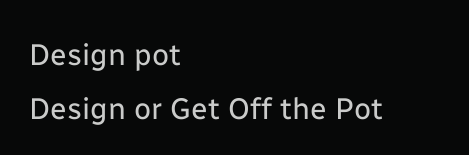Design pot
Design or Get Off the Pot